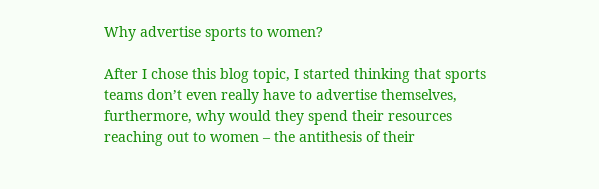Why advertise sports to women?

After I chose this blog topic, I started thinking that sports teams don’t even really have to advertise themselves, furthermore, why would they spend their resources reaching out to women – the antithesis of their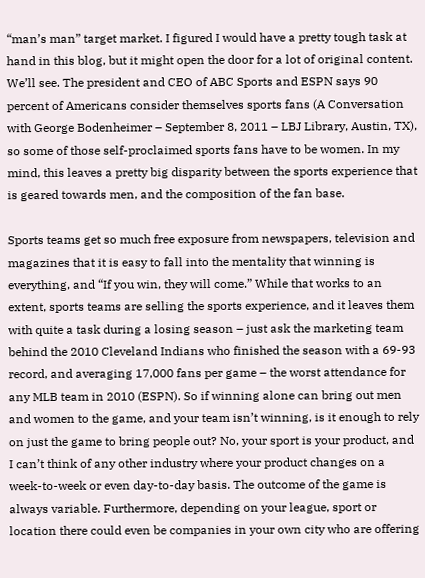“man’s man” target market. I figured I would have a pretty tough task at hand in this blog, but it might open the door for a lot of original content. We’ll see. The president and CEO of ABC Sports and ESPN says 90 percent of Americans consider themselves sports fans (A Conversation with George Bodenheimer – September 8, 2011 – LBJ Library, Austin, TX), so some of those self-proclaimed sports fans have to be women. In my mind, this leaves a pretty big disparity between the sports experience that is geared towards men, and the composition of the fan base.

Sports teams get so much free exposure from newspapers, television and magazines that it is easy to fall into the mentality that winning is everything, and “If you win, they will come.” While that works to an extent, sports teams are selling the sports experience, and it leaves them with quite a task during a losing season – just ask the marketing team behind the 2010 Cleveland Indians who finished the season with a 69-93 record, and averaging 17,000 fans per game – the worst attendance for any MLB team in 2010 (ESPN). So if winning alone can bring out men and women to the game, and your team isn’t winning, is it enough to rely on just the game to bring people out? No, your sport is your product, and I can’t think of any other industry where your product changes on a week-to-week or even day-to-day basis. The outcome of the game is always variable. Furthermore, depending on your league, sport or location there could even be companies in your own city who are offering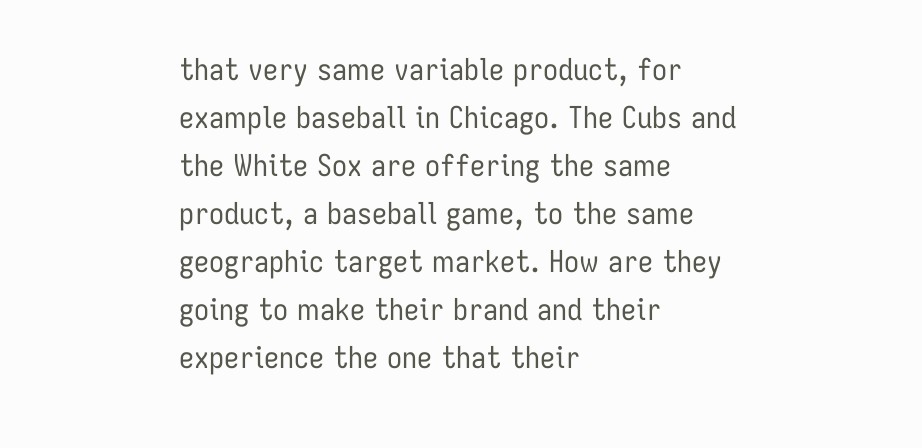that very same variable product, for example baseball in Chicago. The Cubs and the White Sox are offering the same product, a baseball game, to the same geographic target market. How are they going to make their brand and their experience the one that their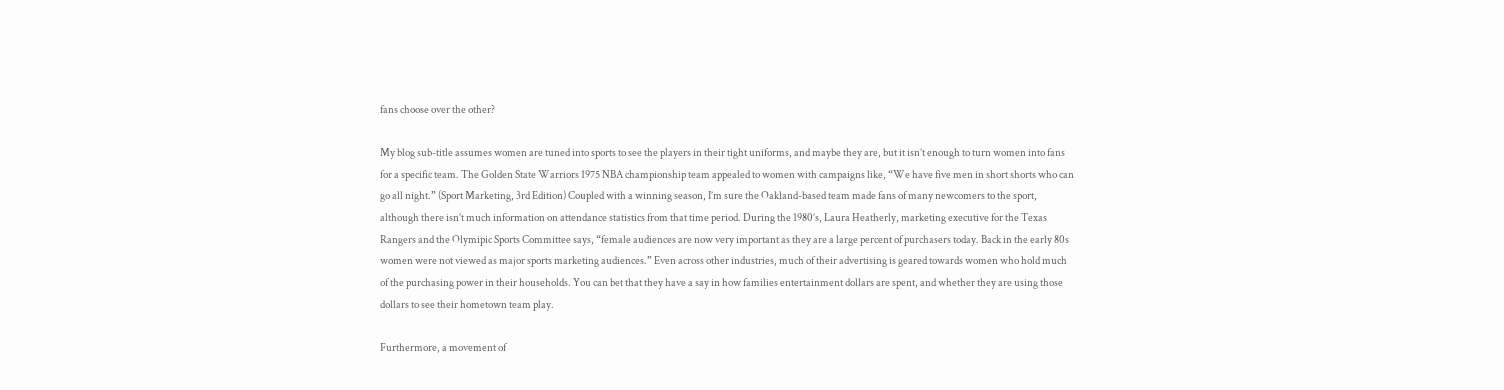fans choose over the other?

My blog sub-title assumes women are tuned into sports to see the players in their tight uniforms, and maybe they are, but it isn’t enough to turn women into fans for a specific team. The Golden State Warriors 1975 NBA championship team appealed to women with campaigns like, “We have five men in short shorts who can go all night.” (Sport Marketing, 3rd Edition) Coupled with a winning season, I’m sure the Oakland-based team made fans of many newcomers to the sport, although there isn’t much information on attendance statistics from that time period. During the 1980’s, Laura Heatherly, marketing executive for the Texas Rangers and the Olymipic Sports Committee says, “female audiences are now very important as they are a large percent of purchasers today. Back in the early 80s women were not viewed as major sports marketing audiences.” Even across other industries, much of their advertising is geared towards women who hold much of the purchasing power in their households. You can bet that they have a say in how families entertainment dollars are spent, and whether they are using those dollars to see their hometown team play.

Furthermore, a movement of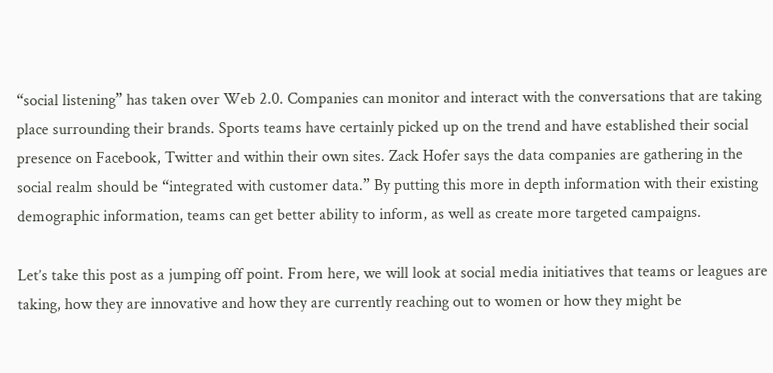“social listening” has taken over Web 2.0. Companies can monitor and interact with the conversations that are taking place surrounding their brands. Sports teams have certainly picked up on the trend and have established their social presence on Facebook, Twitter and within their own sites. Zack Hofer says the data companies are gathering in the social realm should be “integrated with customer data.” By putting this more in depth information with their existing demographic information, teams can get better ability to inform, as well as create more targeted campaigns.

Let’s take this post as a jumping off point. From here, we will look at social media initiatives that teams or leagues are taking, how they are innovative and how they are currently reaching out to women or how they might be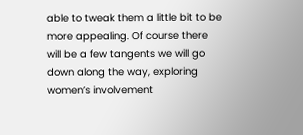able to tweak them a little bit to be more appealing. Of course there will be a few tangents we will go down along the way, exploring women’s involvement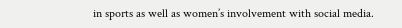in sports as well as women’s involvement with social media.